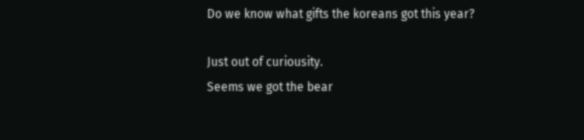Do we know what gifts the koreans got this year?

Just out of curiousity.
Seems we got the bear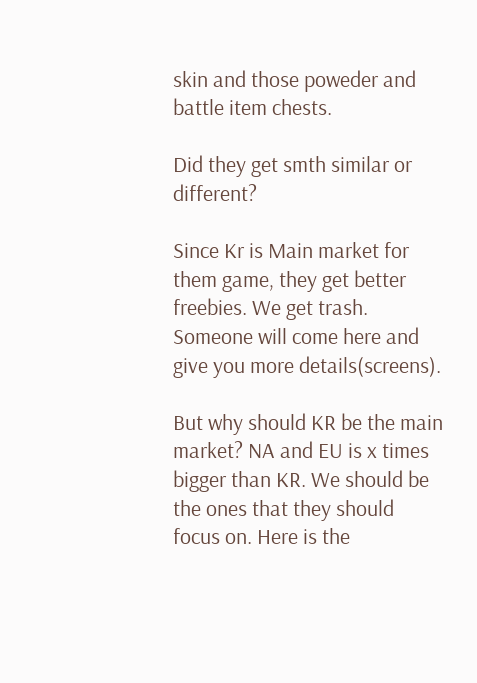skin and those poweder and battle item chests.

Did they get smth similar or different?

Since Kr is Main market for them game, they get better freebies. We get trash.
Someone will come here and give you more details(screens).

But why should KR be the main market? NA and EU is x times bigger than KR. We should be the ones that they should focus on. Here is the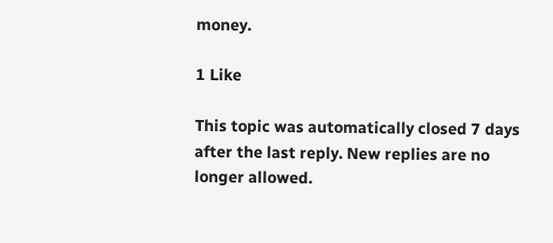money.

1 Like

This topic was automatically closed 7 days after the last reply. New replies are no longer allowed.